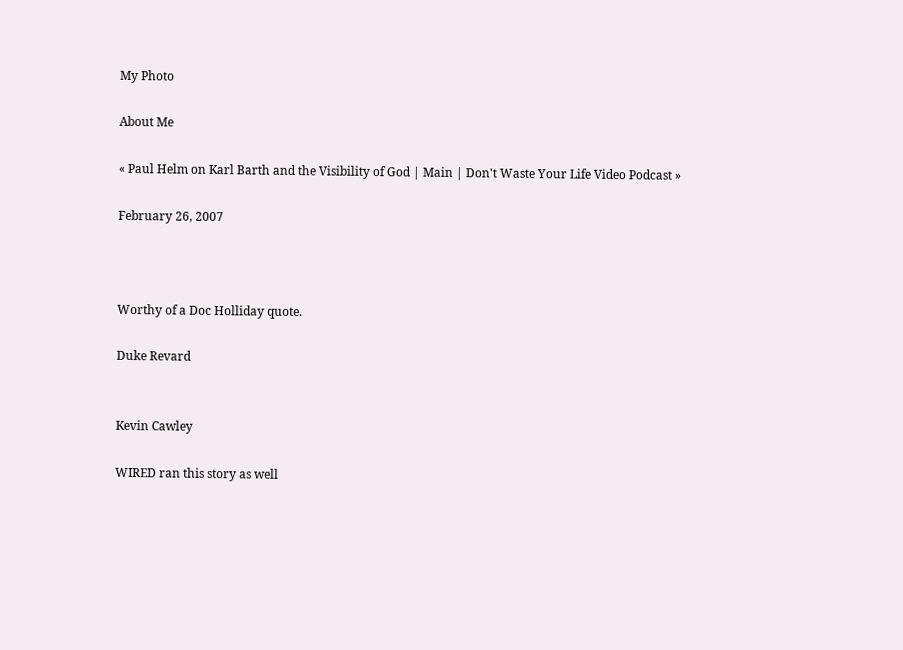My Photo

About Me

« Paul Helm on Karl Barth and the Visibility of God | Main | Don't Waste Your Life Video Podcast »

February 26, 2007



Worthy of a Doc Holliday quote.

Duke Revard


Kevin Cawley

WIRED ran this story as well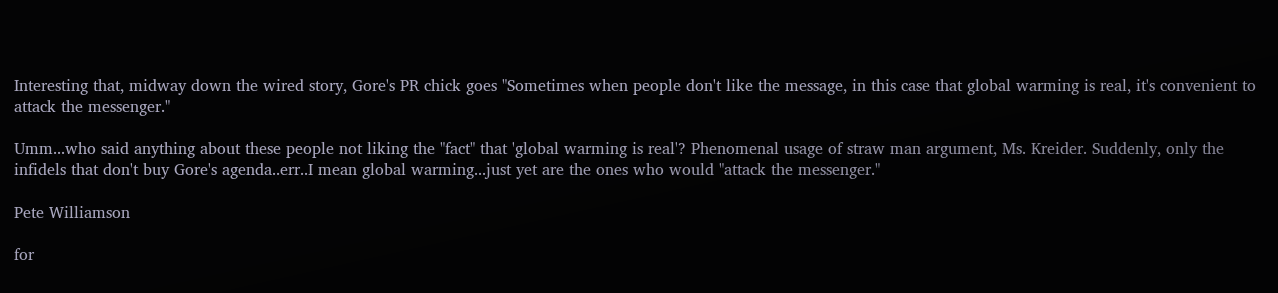Interesting that, midway down the wired story, Gore's PR chick goes "Sometimes when people don't like the message, in this case that global warming is real, it's convenient to attack the messenger."

Umm...who said anything about these people not liking the "fact" that 'global warming is real'? Phenomenal usage of straw man argument, Ms. Kreider. Suddenly, only the infidels that don't buy Gore's agenda..err..I mean global warming...just yet are the ones who would "attack the messenger."

Pete Williamson

for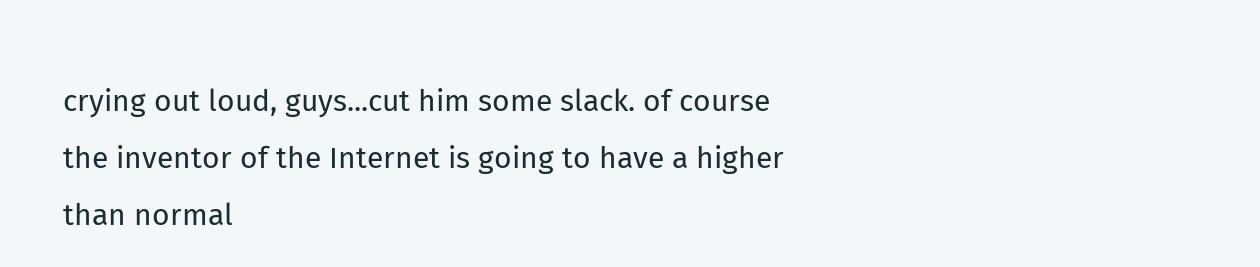crying out loud, guys...cut him some slack. of course the inventor of the Internet is going to have a higher than normal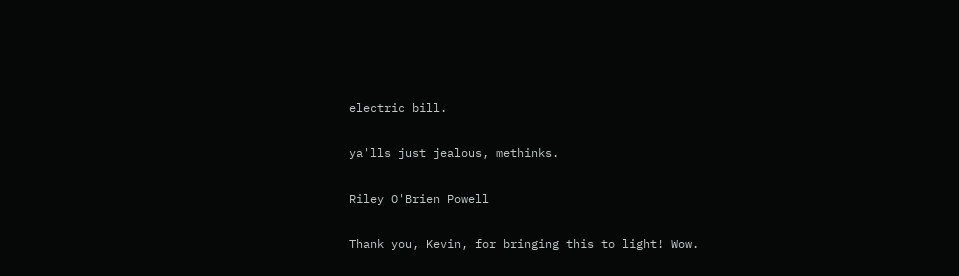electric bill.

ya'lls just jealous, methinks.

Riley O'Brien Powell

Thank you, Kevin, for bringing this to light! Wow.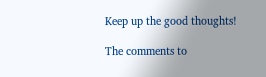Keep up the good thoughts!

The comments to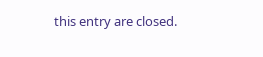this entry are closed.